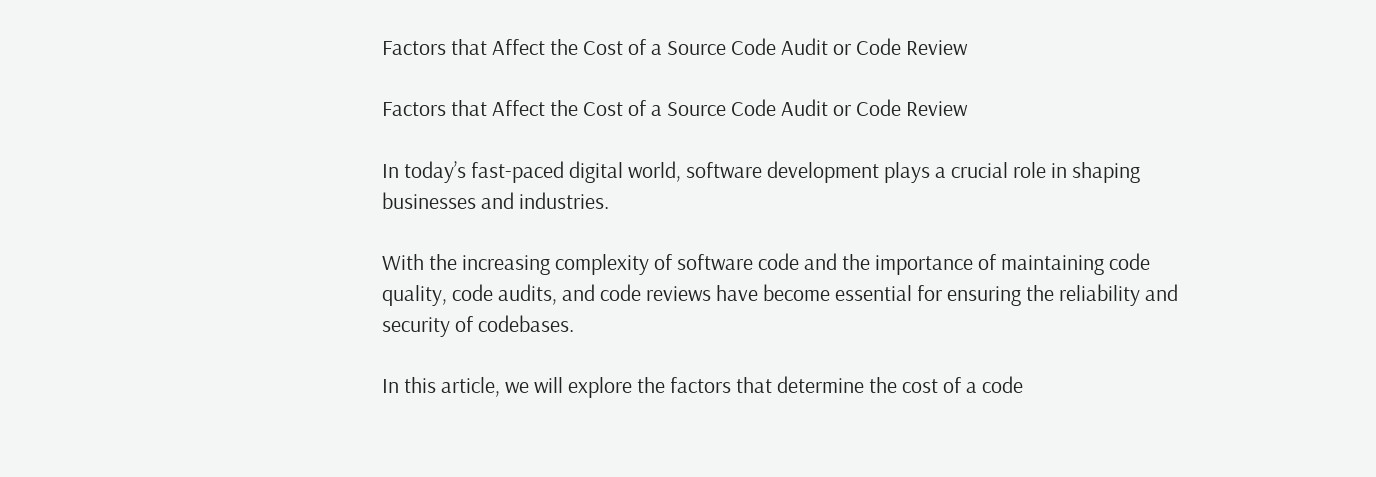Factors that Affect the Cost of a Source Code Audit or Code Review

Factors that Affect the Cost of a Source Code Audit or Code Review

In today’s fast-paced digital world, software development plays a crucial role in shaping businesses and industries.

With the increasing complexity of software code and the importance of maintaining code quality, code audits, and code reviews have become essential for ensuring the reliability and security of codebases.

In this article, we will explore the factors that determine the cost of a code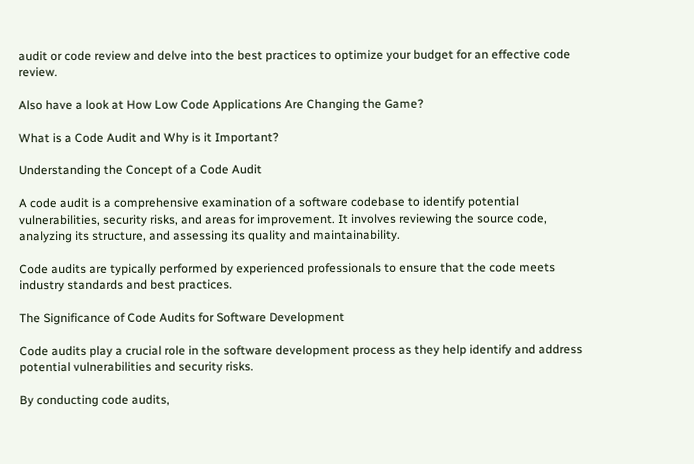audit or code review and delve into the best practices to optimize your budget for an effective code review.

Also have a look at How Low Code Applications Are Changing the Game?

What is a Code Audit and Why is it Important?

Understanding the Concept of a Code Audit

A code audit is a comprehensive examination of a software codebase to identify potential vulnerabilities, security risks, and areas for improvement. It involves reviewing the source code, analyzing its structure, and assessing its quality and maintainability.

Code audits are typically performed by experienced professionals to ensure that the code meets industry standards and best practices.

The Significance of Code Audits for Software Development

Code audits play a crucial role in the software development process as they help identify and address potential vulnerabilities and security risks.

By conducting code audits,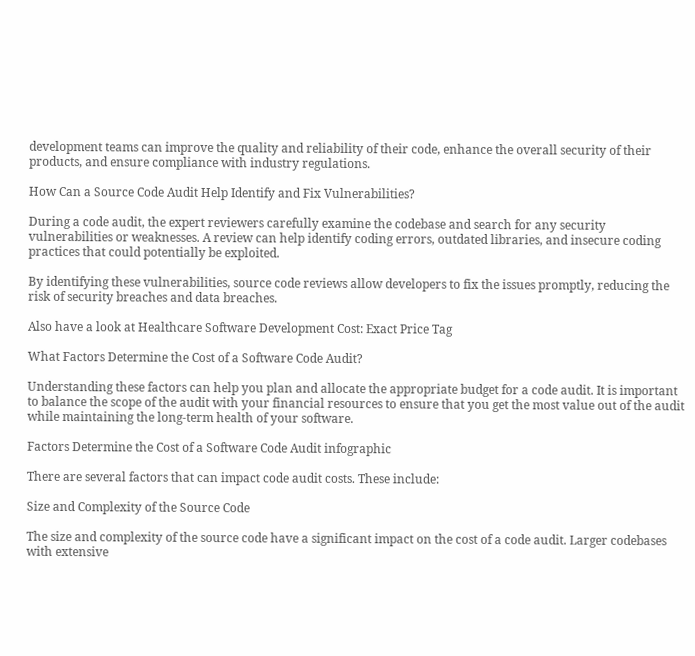development teams can improve the quality and reliability of their code, enhance the overall security of their products, and ensure compliance with industry regulations.

How Can a Source Code Audit Help Identify and Fix Vulnerabilities?

During a code audit, the expert reviewers carefully examine the codebase and search for any security vulnerabilities or weaknesses. A review can help identify coding errors, outdated libraries, and insecure coding practices that could potentially be exploited.

By identifying these vulnerabilities, source code reviews allow developers to fix the issues promptly, reducing the risk of security breaches and data breaches.

Also have a look at Healthcare Software Development Cost: Exact Price Tag

What Factors Determine the Cost of a Software Code Audit?

Understanding these factors can help you plan and allocate the appropriate budget for a code audit. It is important to balance the scope of the audit with your financial resources to ensure that you get the most value out of the audit while maintaining the long-term health of your software.

Factors Determine the Cost of a Software Code Audit infographic

There are several factors that can impact code audit costs. These include:

Size and Complexity of the Source Code

The size and complexity of the source code have a significant impact on the cost of a code audit. Larger codebases with extensive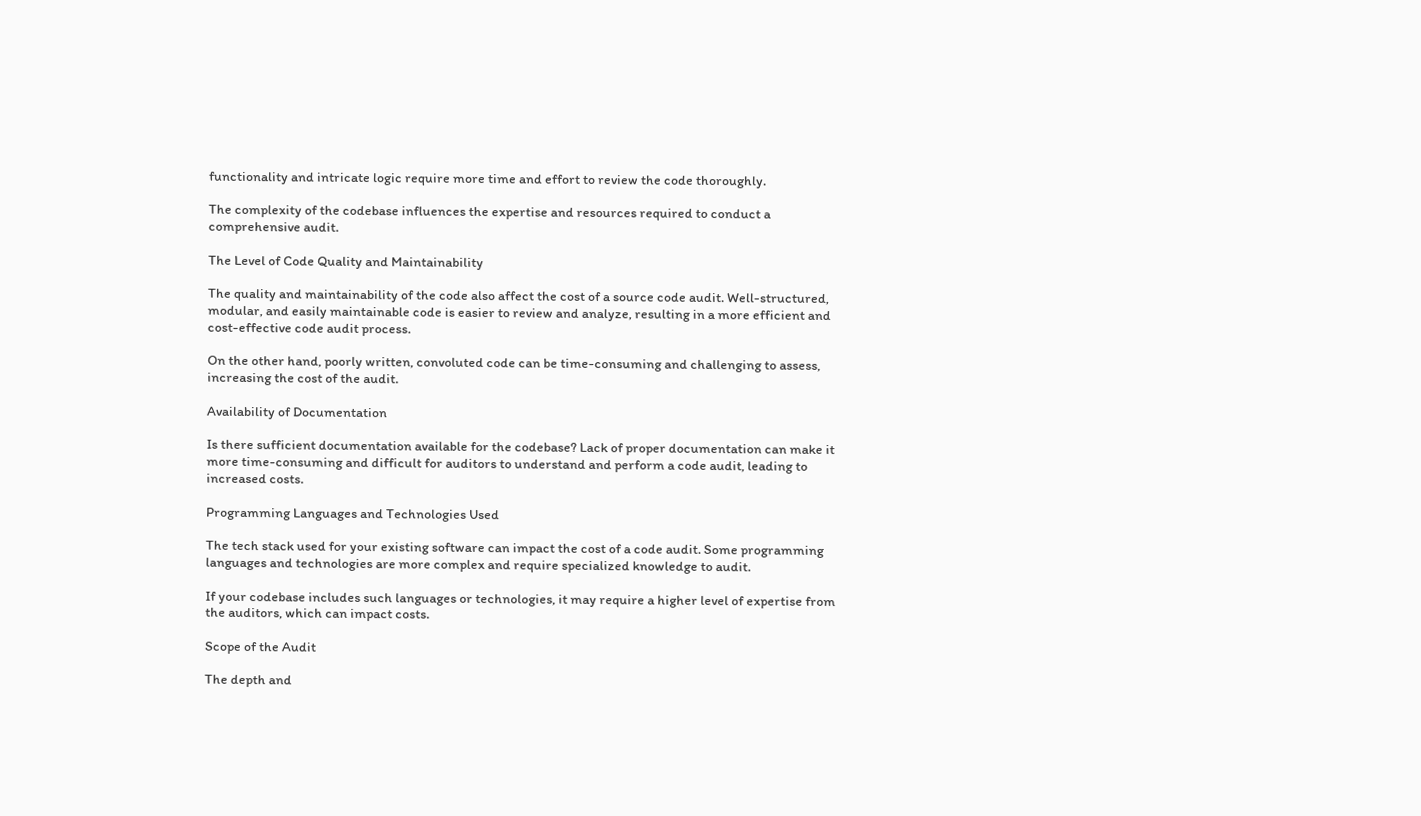functionality and intricate logic require more time and effort to review the code thoroughly.

The complexity of the codebase influences the expertise and resources required to conduct a comprehensive audit.

The Level of Code Quality and Maintainability

The quality and maintainability of the code also affect the cost of a source code audit. Well-structured, modular, and easily maintainable code is easier to review and analyze, resulting in a more efficient and cost-effective code audit process.

On the other hand, poorly written, convoluted code can be time-consuming and challenging to assess, increasing the cost of the audit.

Availability of Documentation

Is there sufficient documentation available for the codebase? Lack of proper documentation can make it more time-consuming and difficult for auditors to understand and perform a code audit, leading to increased costs.

Programming Languages and Technologies Used

The tech stack used for your existing software can impact the cost of a code audit. Some programming languages and technologies are more complex and require specialized knowledge to audit.

If your codebase includes such languages or technologies, it may require a higher level of expertise from the auditors, which can impact costs.

Scope of the Audit

The depth and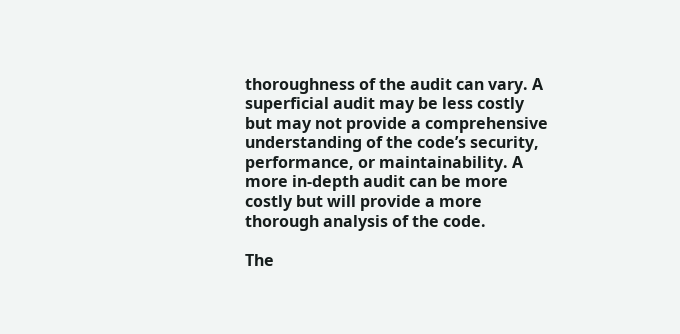thoroughness of the audit can vary. A superficial audit may be less costly but may not provide a comprehensive understanding of the code’s security, performance, or maintainability. A more in-depth audit can be more costly but will provide a more thorough analysis of the code.

The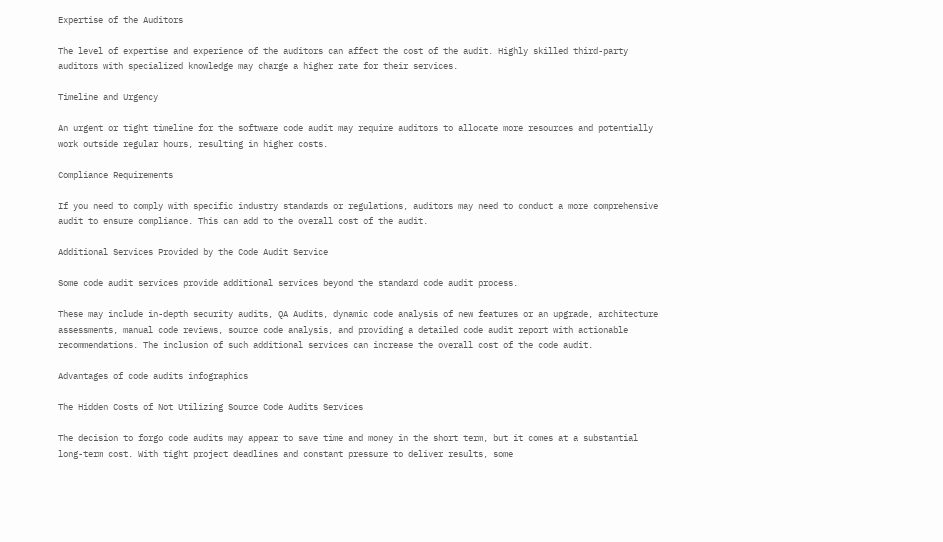Expertise of the Auditors

The level of expertise and experience of the auditors can affect the cost of the audit. Highly skilled third-party auditors with specialized knowledge may charge a higher rate for their services.

Timeline and Urgency

An urgent or tight timeline for the software code audit may require auditors to allocate more resources and potentially work outside regular hours, resulting in higher costs.

Compliance Requirements

If you need to comply with specific industry standards or regulations, auditors may need to conduct a more comprehensive audit to ensure compliance. This can add to the overall cost of the audit.

Additional Services Provided by the Code Audit Service

Some code audit services provide additional services beyond the standard code audit process.

These may include in-depth security audits, QA Audits, dynamic code analysis of new features or an upgrade, architecture assessments, manual code reviews, source code analysis, and providing a detailed code audit report with actionable recommendations. The inclusion of such additional services can increase the overall cost of the code audit.

Advantages of code audits infographics

The Hidden Costs of Not Utilizing Source Code Audits Services

The decision to forgo code audits may appear to save time and money in the short term, but it comes at a substantial long-term cost. With tight project deadlines and constant pressure to deliver results, some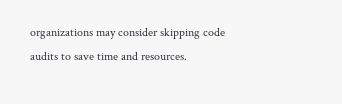organizations may consider skipping code audits to save time and resources.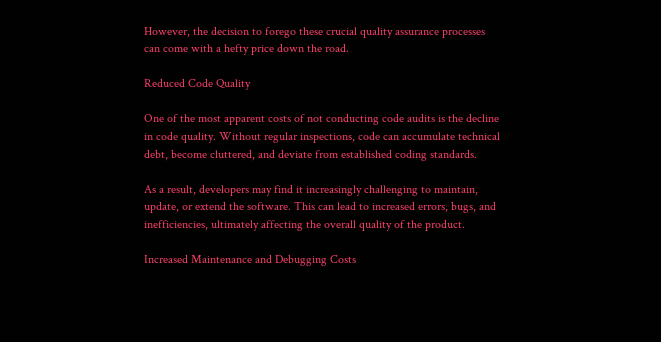However, the decision to forego these crucial quality assurance processes can come with a hefty price down the road.

Reduced Code Quality

One of the most apparent costs of not conducting code audits is the decline in code quality. Without regular inspections, code can accumulate technical debt, become cluttered, and deviate from established coding standards.

As a result, developers may find it increasingly challenging to maintain, update, or extend the software. This can lead to increased errors, bugs, and inefficiencies, ultimately affecting the overall quality of the product.

Increased Maintenance and Debugging Costs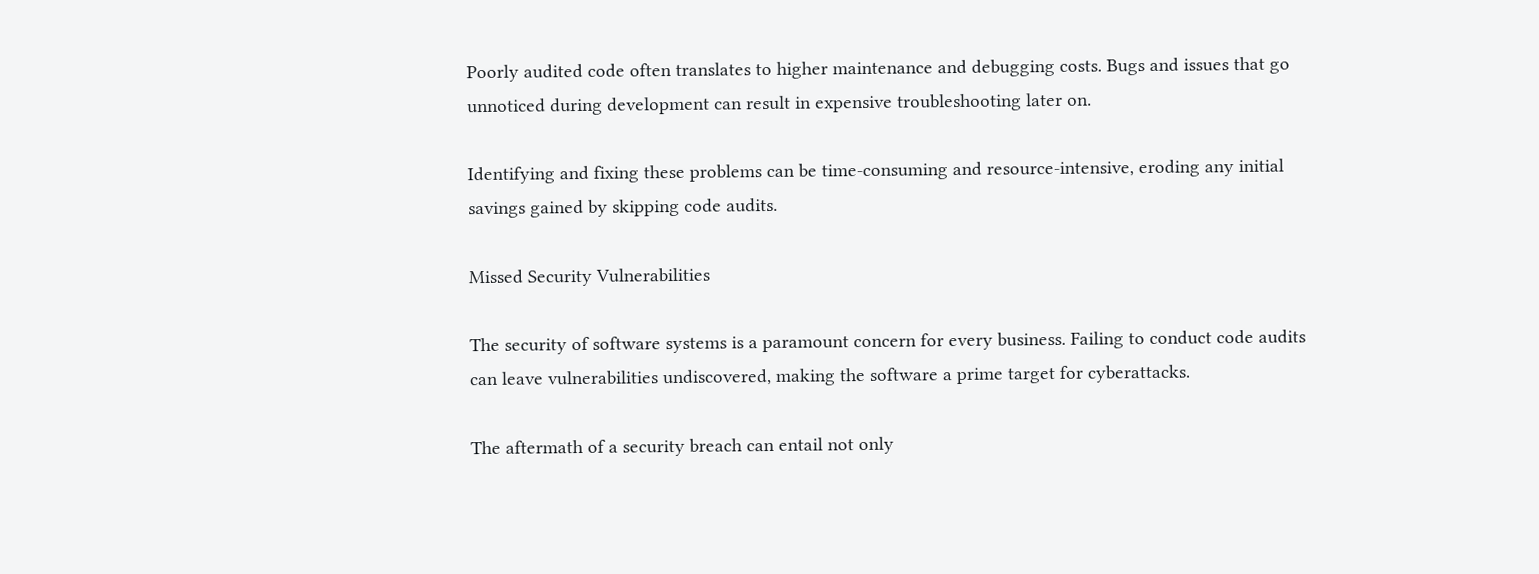Poorly audited code often translates to higher maintenance and debugging costs. Bugs and issues that go unnoticed during development can result in expensive troubleshooting later on.

Identifying and fixing these problems can be time-consuming and resource-intensive, eroding any initial savings gained by skipping code audits.

Missed Security Vulnerabilities

The security of software systems is a paramount concern for every business. Failing to conduct code audits can leave vulnerabilities undiscovered, making the software a prime target for cyberattacks.

The aftermath of a security breach can entail not only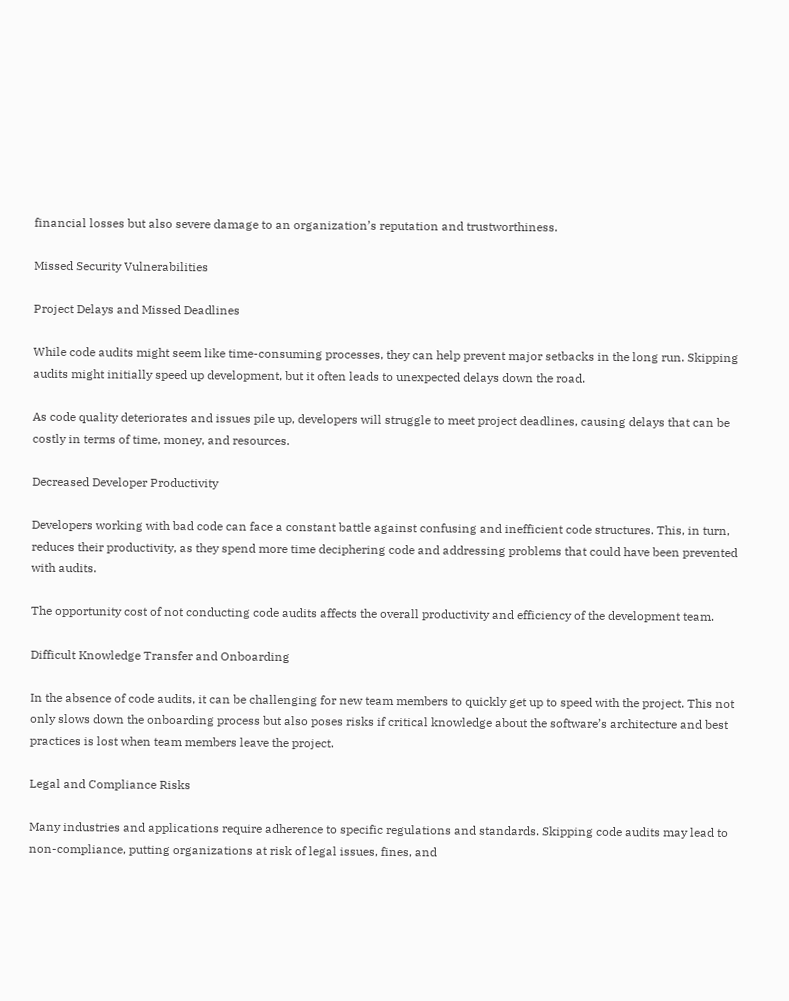financial losses but also severe damage to an organization’s reputation and trustworthiness.

Missed Security Vulnerabilities

Project Delays and Missed Deadlines

While code audits might seem like time-consuming processes, they can help prevent major setbacks in the long run. Skipping audits might initially speed up development, but it often leads to unexpected delays down the road.

As code quality deteriorates and issues pile up, developers will struggle to meet project deadlines, causing delays that can be costly in terms of time, money, and resources.

Decreased Developer Productivity

Developers working with bad code can face a constant battle against confusing and inefficient code structures. This, in turn, reduces their productivity, as they spend more time deciphering code and addressing problems that could have been prevented with audits.

The opportunity cost of not conducting code audits affects the overall productivity and efficiency of the development team.

Difficult Knowledge Transfer and Onboarding

In the absence of code audits, it can be challenging for new team members to quickly get up to speed with the project. This not only slows down the onboarding process but also poses risks if critical knowledge about the software’s architecture and best practices is lost when team members leave the project.

Legal and Compliance Risks

Many industries and applications require adherence to specific regulations and standards. Skipping code audits may lead to non-compliance, putting organizations at risk of legal issues, fines, and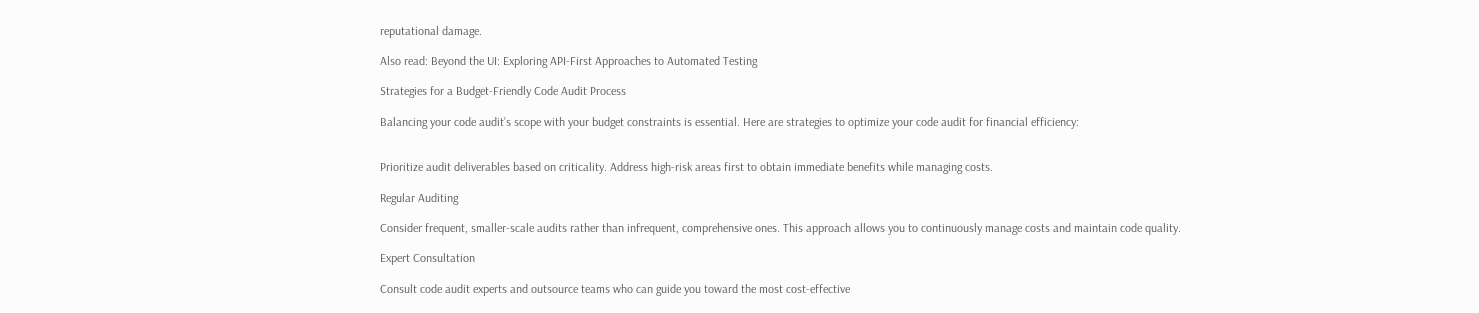reputational damage.

Also read: Beyond the UI: Exploring API-First Approaches to Automated Testing

Strategies for a Budget-Friendly Code Audit Process

Balancing your code audit’s scope with your budget constraints is essential. Here are strategies to optimize your code audit for financial efficiency:


Prioritize audit deliverables based on criticality. Address high-risk areas first to obtain immediate benefits while managing costs.

Regular Auditing

Consider frequent, smaller-scale audits rather than infrequent, comprehensive ones. This approach allows you to continuously manage costs and maintain code quality.

Expert Consultation

Consult code audit experts and outsource teams who can guide you toward the most cost-effective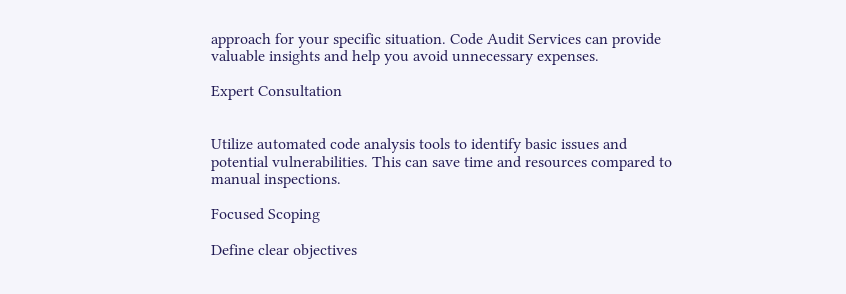approach for your specific situation. Code Audit Services can provide valuable insights and help you avoid unnecessary expenses.

Expert Consultation


Utilize automated code analysis tools to identify basic issues and potential vulnerabilities. This can save time and resources compared to manual inspections.

Focused Scoping

Define clear objectives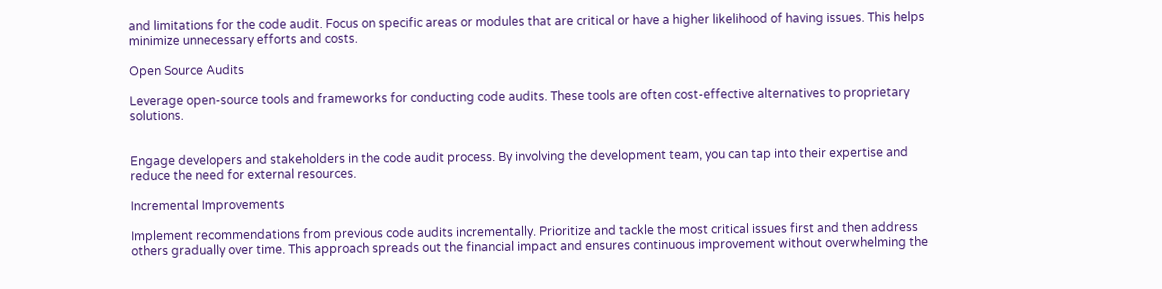and limitations for the code audit. Focus on specific areas or modules that are critical or have a higher likelihood of having issues. This helps minimize unnecessary efforts and costs.

Open Source Audits

Leverage open-source tools and frameworks for conducting code audits. These tools are often cost-effective alternatives to proprietary solutions.


Engage developers and stakeholders in the code audit process. By involving the development team, you can tap into their expertise and reduce the need for external resources.

Incremental Improvements

Implement recommendations from previous code audits incrementally. Prioritize and tackle the most critical issues first and then address others gradually over time. This approach spreads out the financial impact and ensures continuous improvement without overwhelming the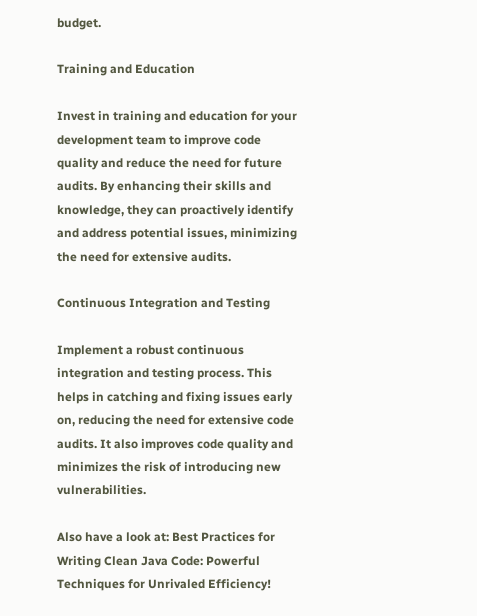budget.

Training and Education

Invest in training and education for your development team to improve code quality and reduce the need for future audits. By enhancing their skills and knowledge, they can proactively identify and address potential issues, minimizing the need for extensive audits.

Continuous Integration and Testing

Implement a robust continuous integration and testing process. This helps in catching and fixing issues early on, reducing the need for extensive code audits. It also improves code quality and minimizes the risk of introducing new vulnerabilities.

Also have a look at: Best Practices for Writing Clean Java Code: Powerful Techniques for Unrivaled Efficiency!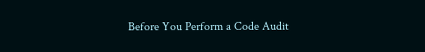Before You Perform a Code Audit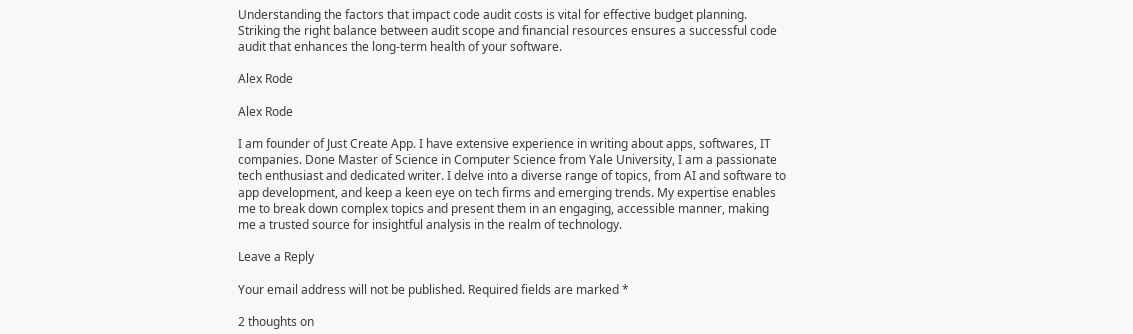Understanding the factors that impact code audit costs is vital for effective budget planning. Striking the right balance between audit scope and financial resources ensures a successful code audit that enhances the long-term health of your software.

Alex Rode

Alex Rode

I am founder of Just Create App. I have extensive experience in writing about apps, softwares, IT companies. Done Master of Science in Computer Science from Yale University, I am a passionate tech enthusiast and dedicated writer. I delve into a diverse range of topics, from AI and software to app development, and keep a keen eye on tech firms and emerging trends. My expertise enables me to break down complex topics and present them in an engaging, accessible manner, making me a trusted source for insightful analysis in the realm of technology.

Leave a Reply

Your email address will not be published. Required fields are marked *

2 thoughts on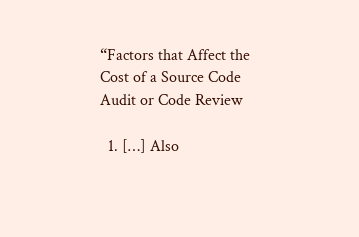“Factors that Affect the Cost of a Source Code Audit or Code Review

  1. […] Also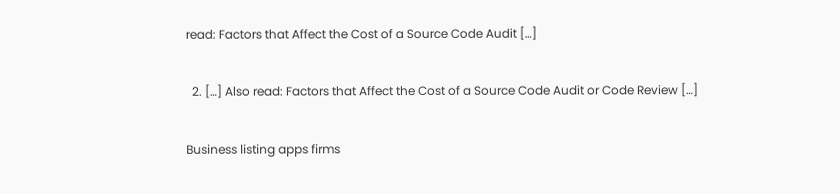read: Factors that Affect the Cost of a Source Code Audit […]

  2. […] Also read: Factors that Affect the Cost of a Source Code Audit or Code Review […]

Business listing apps firms